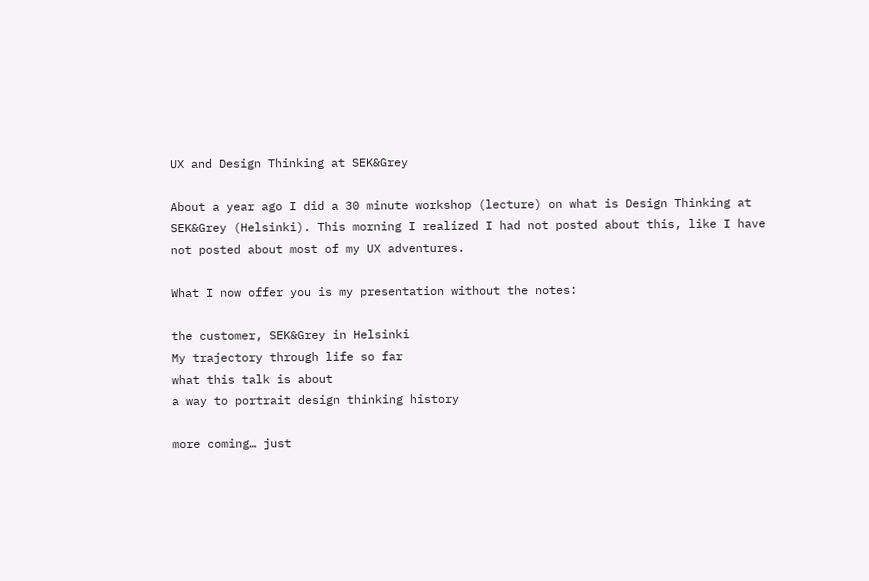UX and Design Thinking at SEK&Grey

About a year ago I did a 30 minute workshop (lecture) on what is Design Thinking at SEK&Grey (Helsinki). This morning I realized I had not posted about this, like I have not posted about most of my UX adventures.

What I now offer you is my presentation without the notes:

the customer, SEK&Grey in Helsinki
My trajectory through life so far
what this talk is about
a way to portrait design thinking history

more coming… just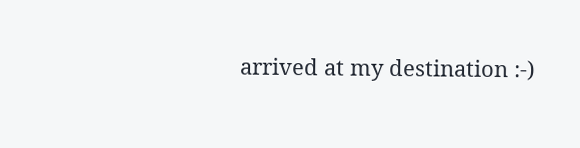arrived at my destination :-)